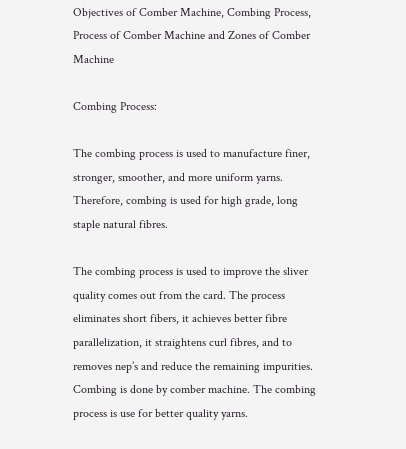Objectives of Comber Machine, Combing Process, Process of Comber Machine and Zones of Comber Machine

Combing Process:

The combing process is used to manufacture finer, stronger, smoother, and more uniform yarns. Therefore, combing is used for high grade, long staple natural fibres.

The combing process is used to improve the sliver quality comes out from the card. The process eliminates short fibers, it achieves better fibre parallelization, it straightens curl fibres, and to removes nep’s and reduce the remaining impurities. Combing is done by comber machine. The combing process is use for better quality yarns.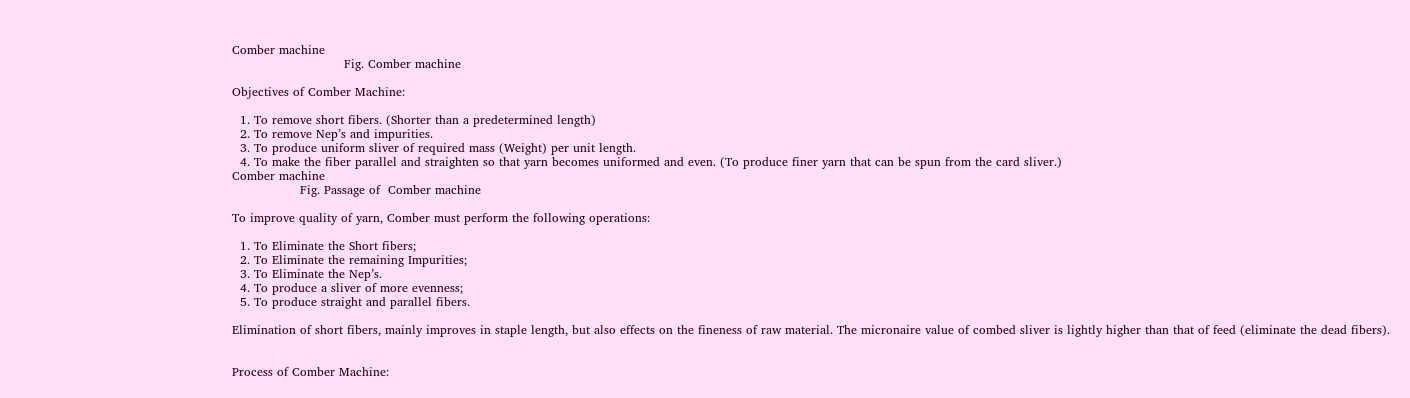Comber machine
                            Fig. Comber machine

Objectives of Comber Machine:

  1. To remove short fibers. (Shorter than a predetermined length)
  2. To remove Nep’s and impurities.
  3. To produce uniform sliver of required mass (Weight) per unit length.
  4. To make the fiber parallel and straighten so that yarn becomes uniformed and even. (To produce finer yarn that can be spun from the card sliver.)
Comber machine
                 Fig. Passage of  Comber machine

To improve quality of yarn, Comber must perform the following operations:

  1. To Eliminate the Short fibers;
  2. To Eliminate the remaining Impurities;
  3. To Eliminate the Nep’s.
  4. To produce a sliver of more evenness;
  5. To produce straight and parallel fibers.

Elimination of short fibers, mainly improves in staple length, but also effects on the fineness of raw material. The micronaire value of combed sliver is lightly higher than that of feed (eliminate the dead fibers).


Process of Comber Machine: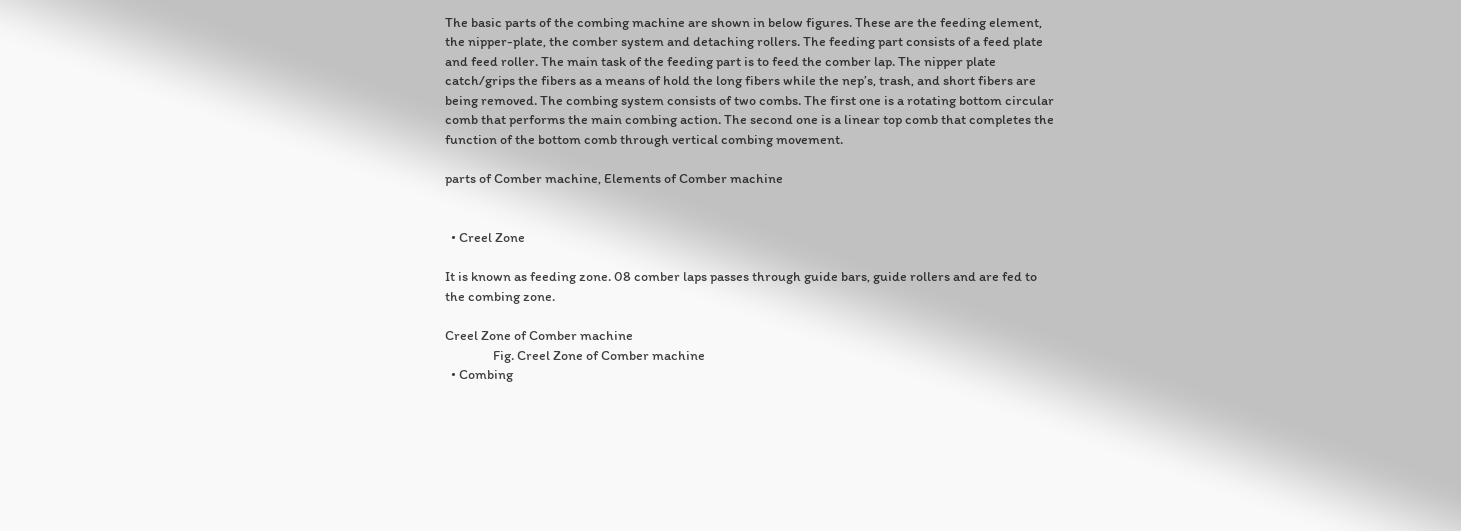The basic parts of the combing machine are shown in below figures. These are the feeding element, the nipper-plate, the comber system and detaching rollers. The feeding part consists of a feed plate and feed roller. The main task of the feeding part is to feed the comber lap. The nipper plate catch/grips the fibers as a means of hold the long fibers while the nep’s, trash, and short fibers are being removed. The combing system consists of two combs. The first one is a rotating bottom circular comb that performs the main combing action. The second one is a linear top comb that completes the function of the bottom comb through vertical combing movement.

parts of Comber machine, Elements of Comber machine


  • Creel Zone

It is known as feeding zone. 08 comber laps passes through guide bars, guide rollers and are fed to the combing zone.

Creel Zone of Comber machine
                Fig. Creel Zone of Comber machine
  • Combing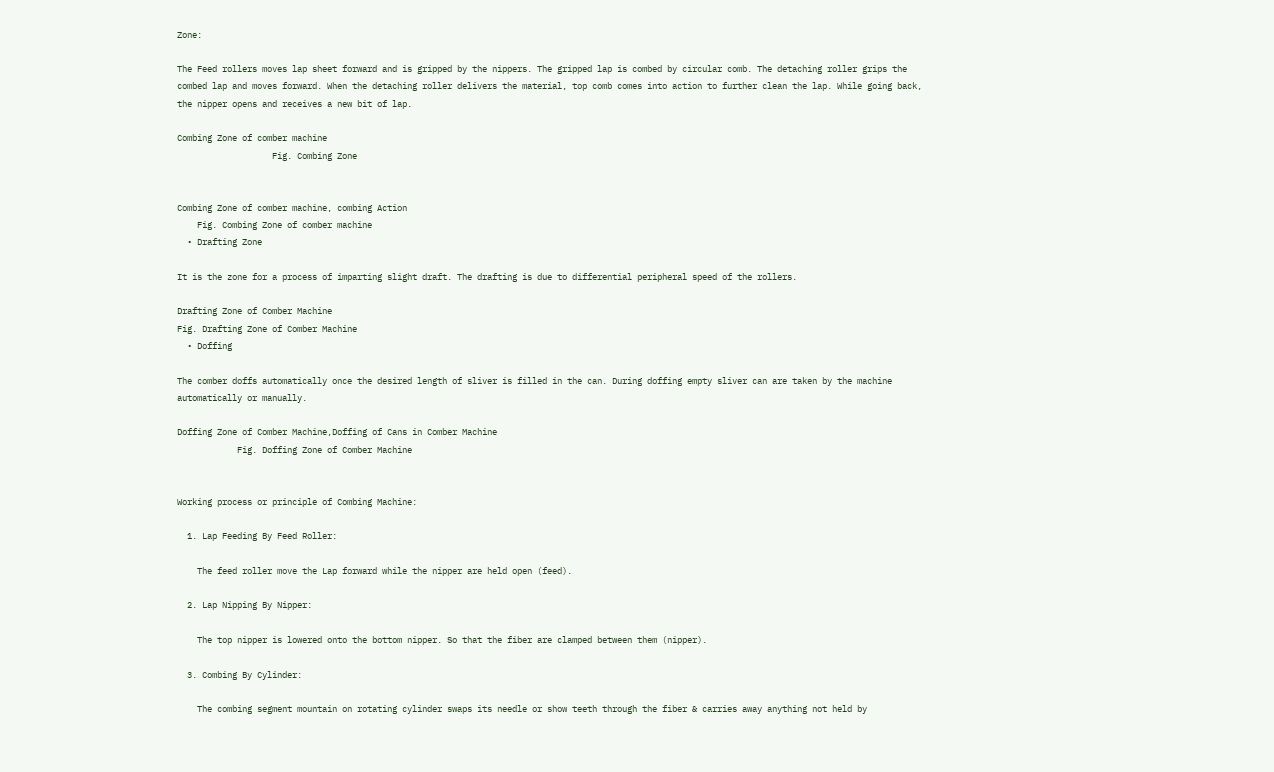Zone:

The Feed rollers moves lap sheet forward and is gripped by the nippers. The gripped lap is combed by circular comb. The detaching roller grips the combed lap and moves forward. When the detaching roller delivers the material, top comb comes into action to further clean the lap. While going back, the nipper opens and receives a new bit of lap.

Combing Zone of comber machine
                   Fig. Combing Zone


Combing Zone of comber machine, combing Action
    Fig. Combing Zone of comber machine
  • Drafting Zone

It is the zone for a process of imparting slight draft. The drafting is due to differential peripheral speed of the rollers.

Drafting Zone of Comber Machine
Fig. Drafting Zone of Comber Machine
  • Doffing

The comber doffs automatically once the desired length of sliver is filled in the can. During doffing empty sliver can are taken by the machine automatically or manually.

Doffing Zone of Comber Machine,Doffing of Cans in Comber Machine
            Fig. Doffing Zone of Comber Machine


Working process or principle of Combing Machine:

  1. Lap Feeding By Feed Roller:

    The feed roller move the Lap forward while the nipper are held open (feed).

  2. Lap Nipping By Nipper:

    The top nipper is lowered onto the bottom nipper. So that the fiber are clamped between them (nipper).

  3. Combing By Cylinder:

    The combing segment mountain on rotating cylinder swaps its needle or show teeth through the fiber & carries away anything not held by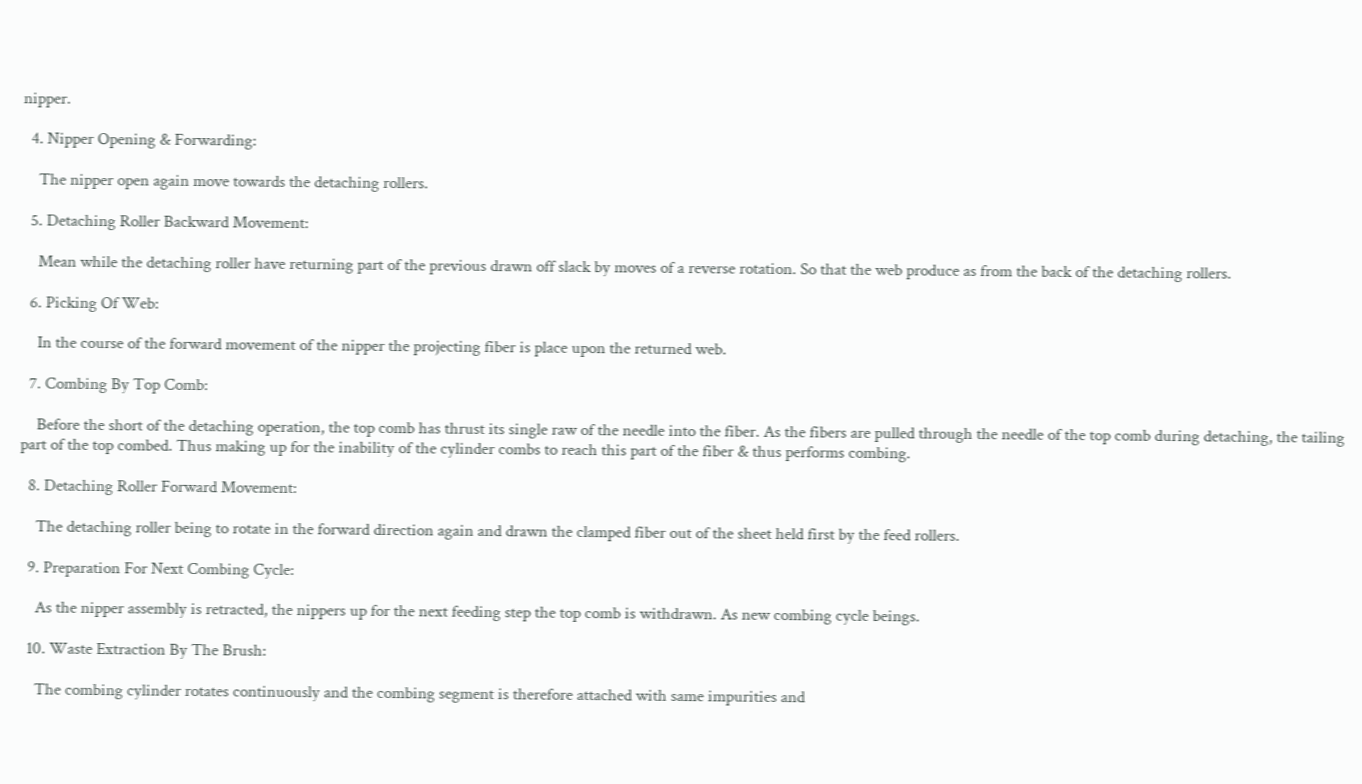nipper.

  4. Nipper Opening & Forwarding:

    The nipper open again move towards the detaching rollers.

  5. Detaching Roller Backward Movement:

    Mean while the detaching roller have returning part of the previous drawn off slack by moves of a reverse rotation. So that the web produce as from the back of the detaching rollers.

  6. Picking Of Web:

    In the course of the forward movement of the nipper the projecting fiber is place upon the returned web.

  7. Combing By Top Comb:

    Before the short of the detaching operation, the top comb has thrust its single raw of the needle into the fiber. As the fibers are pulled through the needle of the top comb during detaching, the tailing part of the top combed. Thus making up for the inability of the cylinder combs to reach this part of the fiber & thus performs combing.

  8. Detaching Roller Forward Movement:

    The detaching roller being to rotate in the forward direction again and drawn the clamped fiber out of the sheet held first by the feed rollers.

  9. Preparation For Next Combing Cycle:

    As the nipper assembly is retracted, the nippers up for the next feeding step the top comb is withdrawn. As new combing cycle beings.

  10. Waste Extraction By The Brush:

    The combing cylinder rotates continuously and the combing segment is therefore attached with same impurities and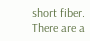short fiber. There are a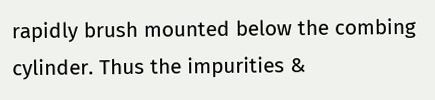rapidly brush mounted below the combing cylinder. Thus the impurities &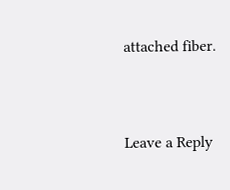attached fiber.


Leave a Reply